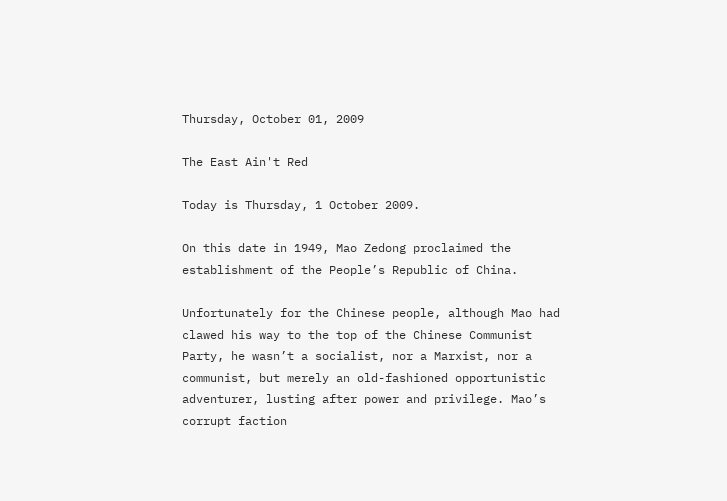Thursday, October 01, 2009

The East Ain't Red

Today is Thursday, 1 October 2009.

On this date in 1949, Mao Zedong proclaimed the establishment of the People’s Republic of China.

Unfortunately for the Chinese people, although Mao had clawed his way to the top of the Chinese Communist Party, he wasn’t a socialist, nor a Marxist, nor a communist, but merely an old-fashioned opportunistic adventurer, lusting after power and privilege. Mao’s corrupt faction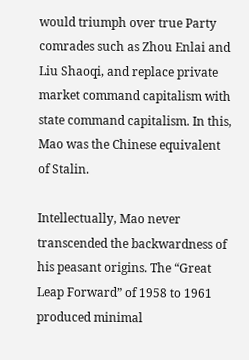would triumph over true Party comrades such as Zhou Enlai and Liu Shaoqi, and replace private market command capitalism with state command capitalism. In this, Mao was the Chinese equivalent of Stalin.

Intellectually, Mao never transcended the backwardness of his peasant origins. The “Great Leap Forward” of 1958 to 1961 produced minimal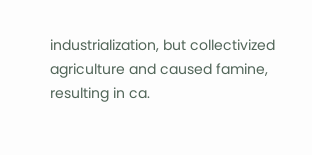industrialization, but collectivized agriculture and caused famine, resulting in ca.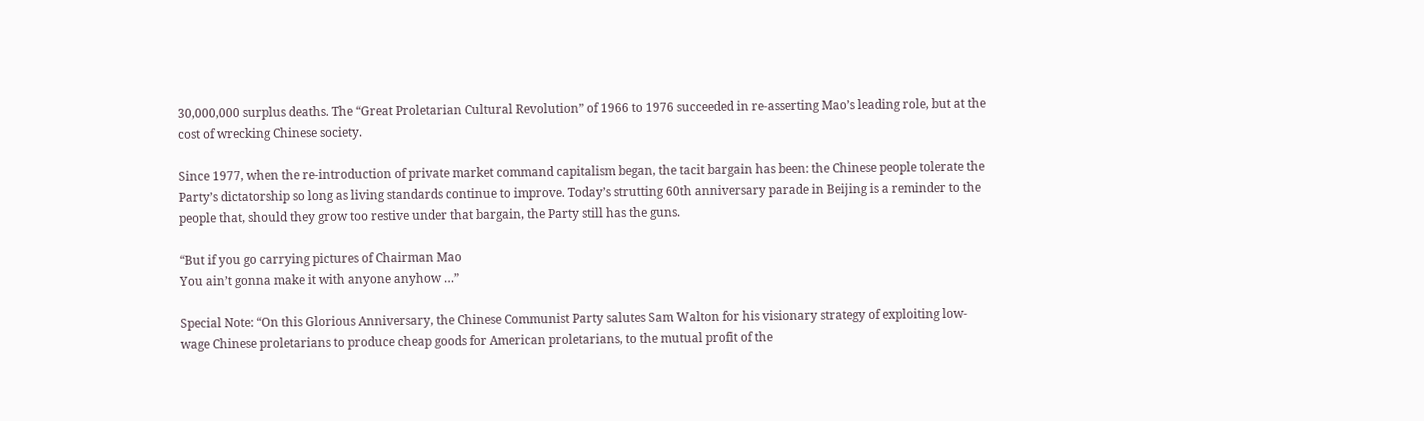30,000,000 surplus deaths. The “Great Proletarian Cultural Revolution” of 1966 to 1976 succeeded in re-asserting Mao’s leading role, but at the cost of wrecking Chinese society.

Since 1977, when the re-introduction of private market command capitalism began, the tacit bargain has been: the Chinese people tolerate the Party’s dictatorship so long as living standards continue to improve. Today’s strutting 60th anniversary parade in Beijing is a reminder to the people that, should they grow too restive under that bargain, the Party still has the guns.

“But if you go carrying pictures of Chairman Mao
You ain’t gonna make it with anyone anyhow …”

Special Note: “On this Glorious Anniversary, the Chinese Communist Party salutes Sam Walton for his visionary strategy of exploiting low-wage Chinese proletarians to produce cheap goods for American proletarians, to the mutual profit of the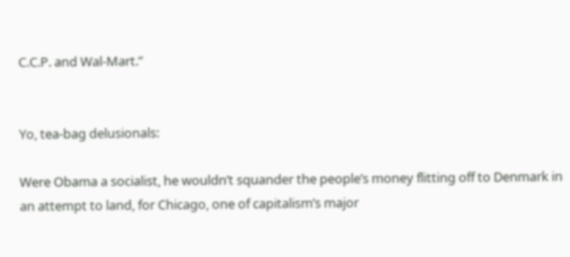C.C.P. and Wal-Mart.”


Yo, tea-bag delusionals:

Were Obama a socialist, he wouldn’t squander the people’s money flitting off to Denmark in an attempt to land, for Chicago, one of capitalism’s major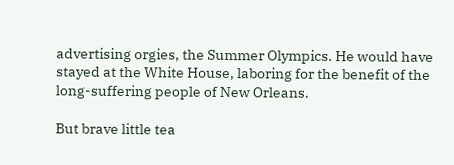advertising orgies, the Summer Olympics. He would have stayed at the White House, laboring for the benefit of the long-suffering people of New Orleans.

But brave little tea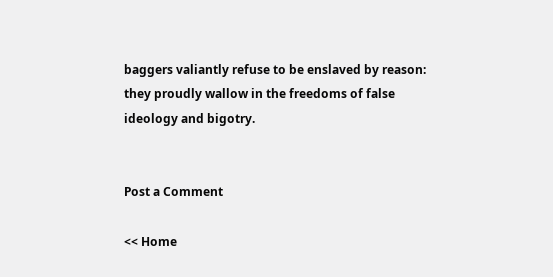baggers valiantly refuse to be enslaved by reason: they proudly wallow in the freedoms of false ideology and bigotry.


Post a Comment

<< Home